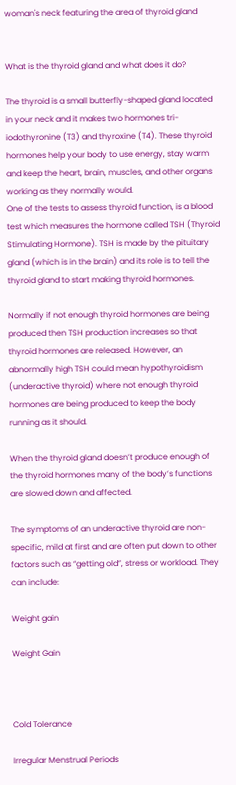woman's neck featuring the area of thyroid gland


What is the thyroid gland and what does it do?

The thyroid is a small butterfly-shaped gland located in your neck and it makes two hormones tri-iodothyronine (T3) and thyroxine (T4). These thyroid hormones help your body to use energy, stay warm and keep the heart, brain, muscles, and other organs working as they normally would.
One of the tests to assess thyroid function, is a blood test which measures the hormone called TSH (Thyroid Stimulating Hormone). TSH is made by the pituitary gland (which is in the brain) and its role is to tell the thyroid gland to start making thyroid hormones.

Normally if not enough thyroid hormones are being produced then TSH production increases so that thyroid hormones are released. However, an abnormally high TSH could mean hypothyroidism (underactive thyroid) where not enough thyroid hormones are being produced to keep the body running as it should.

When the thyroid gland doesn’t produce enough of the thyroid hormones many of the body’s functions are slowed down and affected.

The symptoms of an underactive thyroid are non-specific, mild at first and are often put down to other factors such as “getting old”, stress or workload. They can include:

Weight gain

Weight Gain



Cold Tolerance

Irregular Menstrual Periods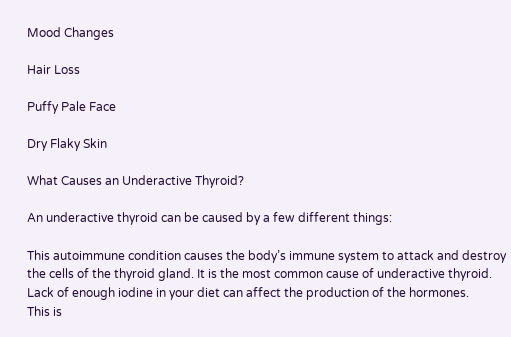Mood Changes

Hair Loss

Puffy Pale Face

Dry Flaky Skin

What Causes an Underactive Thyroid?

An underactive thyroid can be caused by a few different things:

This autoimmune condition causes the body’s immune system to attack and destroy the cells of the thyroid gland. It is the most common cause of underactive thyroid.
Lack of enough iodine in your diet can affect the production of the hormones.
This is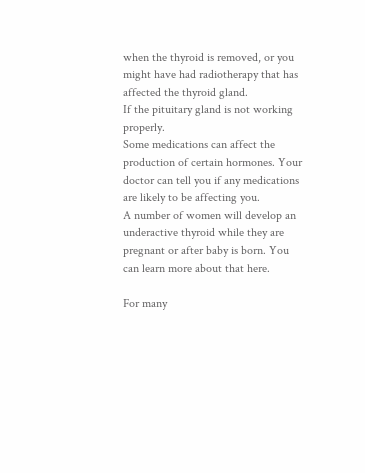when the thyroid is removed, or you might have had radiotherapy that has affected the thyroid gland.
If the pituitary gland is not working properly.
Some medications can affect the production of certain hormones. Your doctor can tell you if any medications are likely to be affecting you.
A number of women will develop an underactive thyroid while they are pregnant or after baby is born. You can learn more about that here.

For many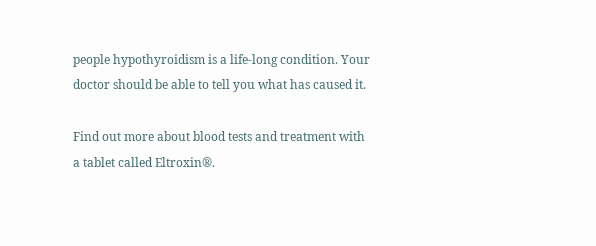people hypothyroidism is a life-long condition. Your doctor should be able to tell you what has caused it.

Find out more about blood tests and treatment with a tablet called Eltroxin®.